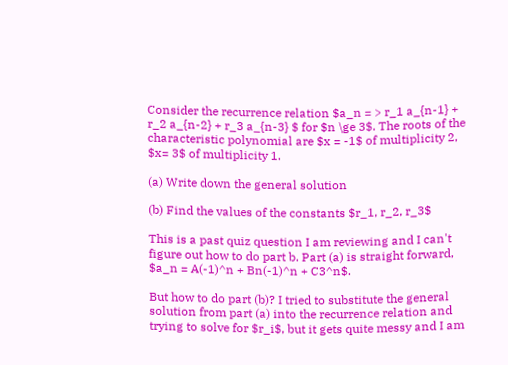Consider the recurrence relation $a_n = > r_1 a_{n-1} + r_2 a_{n-2} + r_3 a_{n-3} $ for $n \ge 3$. The roots of the characteristic polynomial are $x = -1$ of multiplicity 2, $x= 3$ of multiplicity 1.

(a) Write down the general solution

(b) Find the values of the constants $r_1, r_2, r_3$

This is a past quiz question I am reviewing and I can't figure out how to do part b. Part (a) is straight forward, $a_n = A(-1)^n + Bn(-1)^n + C3^n$.

But how to do part (b)? I tried to substitute the general solution from part (a) into the recurrence relation and trying to solve for $r_i$, but it gets quite messy and I am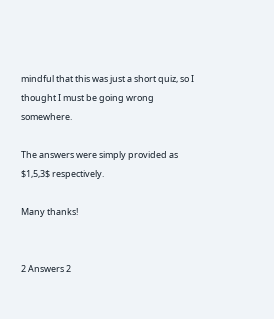mindful that this was just a short quiz, so I thought I must be going wrong somewhere.

The answers were simply provided as $1,5,3$ respectively.

Many thanks!


2 Answers 2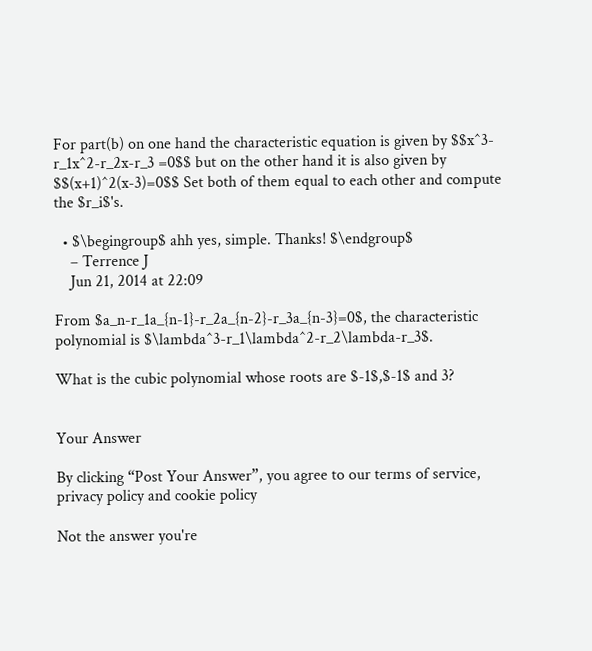For part(b) on one hand the characteristic equation is given by $$x^3-r_1x^2-r_2x-r_3 =0$$ but on the other hand it is also given by $$(x+1)^2(x-3)=0$$ Set both of them equal to each other and compute the $r_i$'s.

  • $\begingroup$ ahh yes, simple. Thanks! $\endgroup$
    – Terrence J
    Jun 21, 2014 at 22:09

From $a_n-r_1a_{n-1}-r_2a_{n-2}-r_3a_{n-3}=0$, the characteristic polynomial is $\lambda^3-r_1\lambda^2-r_2\lambda-r_3$.

What is the cubic polynomial whose roots are $-1$,$-1$ and 3?


Your Answer

By clicking “Post Your Answer”, you agree to our terms of service, privacy policy and cookie policy

Not the answer you're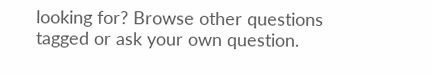looking for? Browse other questions tagged or ask your own question.